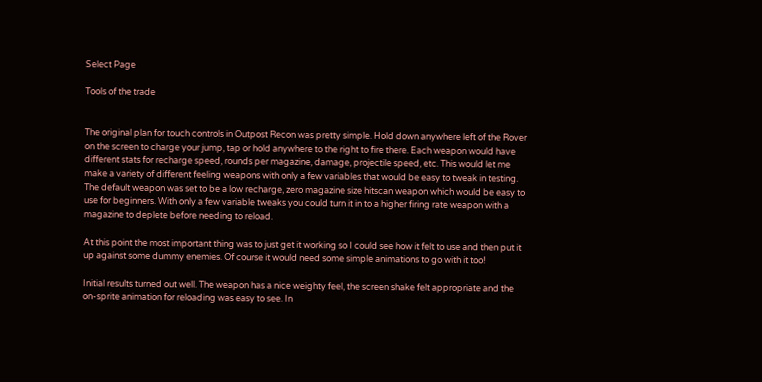Select Page

Tools of the trade


The original plan for touch controls in Outpost Recon was pretty simple. Hold down anywhere left of the Rover on the screen to charge your jump, tap or hold anywhere to the right to fire there. Each weapon would have different stats for recharge speed, rounds per magazine, damage, projectile speed, etc. This would let me make a variety of different feeling weapons with only a few variables that would be easy to tweak in testing. The default weapon was set to be a low recharge, zero magazine size hitscan weapon which would be easy to use for beginners. With only a few variable tweaks you could turn it in to a higher firing rate weapon with a magazine to deplete before needing to reload.

At this point the most important thing was to just get it working so I could see how it felt to use and then put it up against some dummy enemies. Of course it would need some simple animations to go with it too!

Initial results turned out well. The weapon has a nice weighty feel, the screen shake felt appropriate and the on-sprite animation for reloading was easy to see. In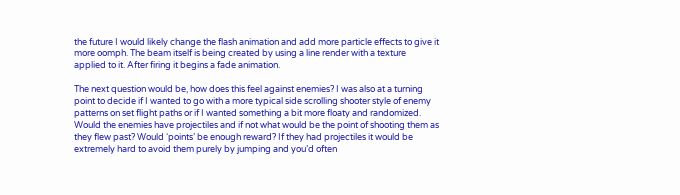the future I would likely change the flash animation and add more particle effects to give it more oomph. The beam itself is being created by using a line render with a texture applied to it. After firing it begins a fade animation.

The next question would be, how does this feel against enemies? I was also at a turning point to decide if I wanted to go with a more typical side scrolling shooter style of enemy patterns on set flight paths or if I wanted something a bit more floaty and randomized. Would the enemies have projectiles and if not what would be the point of shooting them as they flew past? Would ‘points’ be enough reward? If they had projectiles it would be extremely hard to avoid them purely by jumping and you’d often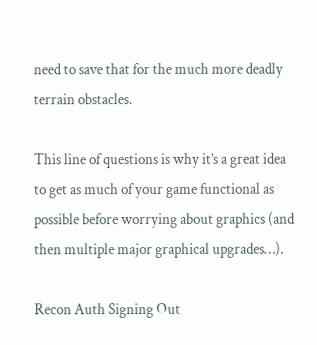need to save that for the much more deadly terrain obstacles.

This line of questions is why it’s a great idea to get as much of your game functional as possible before worrying about graphics (and then multiple major graphical upgrades…).

Recon Auth Signing Out